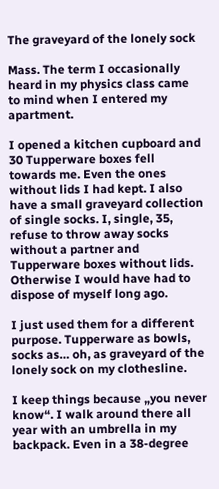The graveyard of the lonely sock

Mass. The term I occasionally heard in my physics class came to mind when I entered my apartment.

I opened a kitchen cupboard and 30 Tupperware boxes fell towards me. Even the ones without lids I had kept. I also have a small graveyard collection of single socks. I, single, 35, refuse to throw away socks without a partner and Tupperware boxes without lids. Otherwise I would have had to dispose of myself long ago.

I just used them for a different purpose. Tupperware as bowls, socks as… oh, as graveyard of the lonely sock on my clothesline.

I keep things because „you never know“. I walk around there all year with an umbrella in my backpack. Even in a 38-degree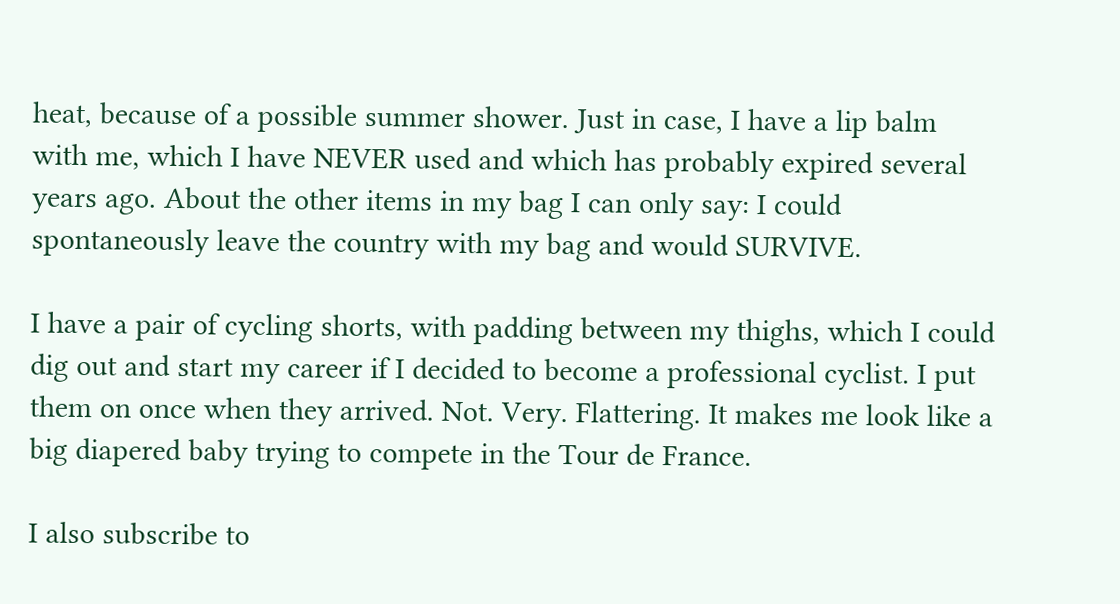heat, because of a possible summer shower. Just in case, I have a lip balm with me, which I have NEVER used and which has probably expired several years ago. About the other items in my bag I can only say: I could spontaneously leave the country with my bag and would SURVIVE.

I have a pair of cycling shorts, with padding between my thighs, which I could dig out and start my career if I decided to become a professional cyclist. I put them on once when they arrived. Not. Very. Flattering. It makes me look like a big diapered baby trying to compete in the Tour de France.

I also subscribe to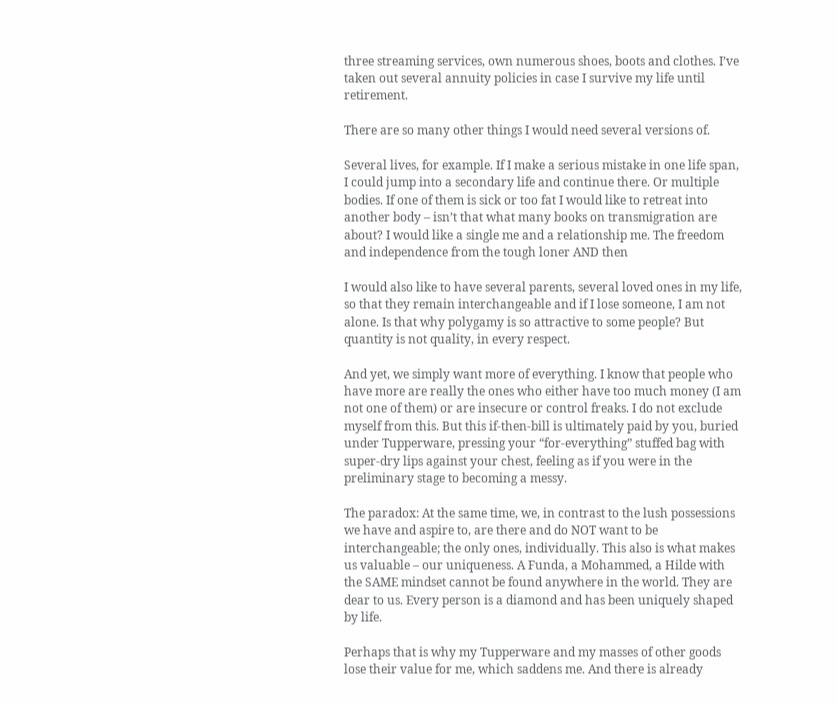three streaming services, own numerous shoes, boots and clothes. I’ve taken out several annuity policies in case I survive my life until retirement.

There are so many other things I would need several versions of.

Several lives, for example. If I make a serious mistake in one life span, I could jump into a secondary life and continue there. Or multiple bodies. If one of them is sick or too fat I would like to retreat into another body – isn’t that what many books on transmigration are about? I would like a single me and a relationship me. The freedom and independence from the tough loner AND then

I would also like to have several parents, several loved ones in my life, so that they remain interchangeable and if I lose someone, I am not alone. Is that why polygamy is so attractive to some people? But quantity is not quality, in every respect.

And yet, we simply want more of everything. I know that people who have more are really the ones who either have too much money (I am not one of them) or are insecure or control freaks. I do not exclude myself from this. But this if-then-bill is ultimately paid by you, buried under Tupperware, pressing your “for-everything” stuffed bag with super-dry lips against your chest, feeling as if you were in the preliminary stage to becoming a messy.

The paradox: At the same time, we, in contrast to the lush possessions we have and aspire to, are there and do NOT want to be interchangeable; the only ones, individually. This also is what makes us valuable – our uniqueness. A Funda, a Mohammed, a Hilde with the SAME mindset cannot be found anywhere in the world. They are dear to us. Every person is a diamond and has been uniquely shaped by life.

Perhaps that is why my Tupperware and my masses of other goods lose their value for me, which saddens me. And there is already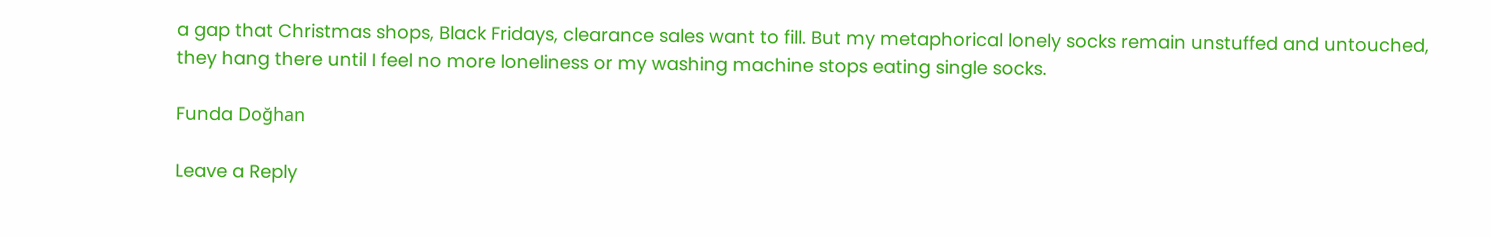a gap that Christmas shops, Black Fridays, clearance sales want to fill. But my metaphorical lonely socks remain unstuffed and untouched, they hang there until I feel no more loneliness or my washing machine stops eating single socks.

Funda Doğhan

Leave a Reply